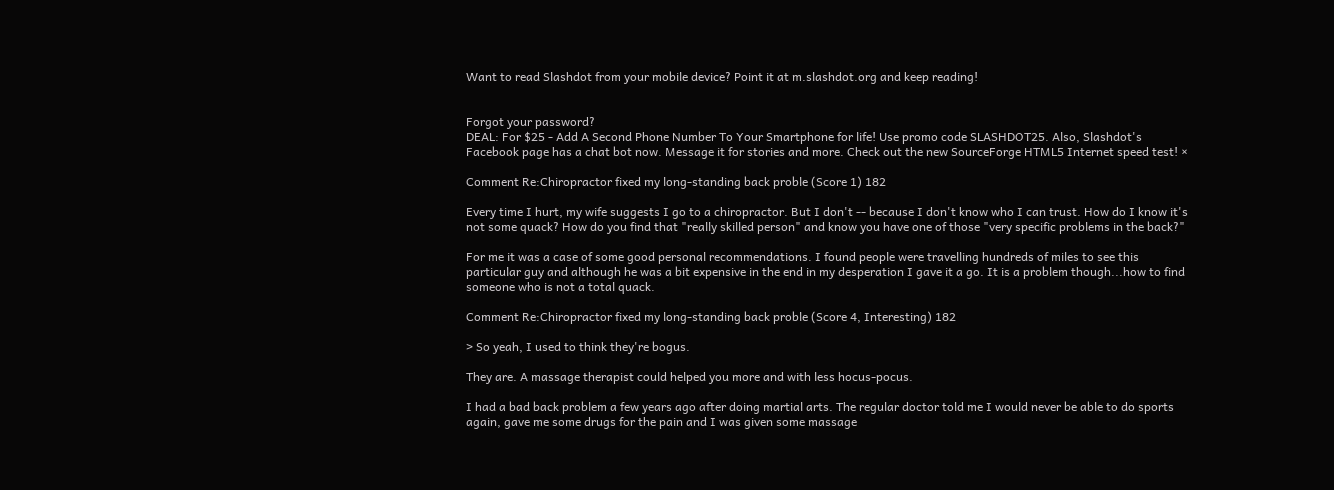Want to read Slashdot from your mobile device? Point it at m.slashdot.org and keep reading!


Forgot your password?
DEAL: For $25 - Add A Second Phone Number To Your Smartphone for life! Use promo code SLASHDOT25. Also, Slashdot's Facebook page has a chat bot now. Message it for stories and more. Check out the new SourceForge HTML5 Internet speed test! ×

Comment Re:Chiropractor fixed my long-standing back proble (Score 1) 182

Every time I hurt, my wife suggests I go to a chiropractor. But I don't -- because I don't know who I can trust. How do I know it's not some quack? How do you find that "really skilled person" and know you have one of those "very specific problems in the back?"

For me it was a case of some good personal recommendations. I found people were travelling hundreds of miles to see this particular guy and although he was a bit expensive in the end in my desperation I gave it a go. It is a problem though...how to find someone who is not a total quack.

Comment Re:Chiropractor fixed my long-standing back proble (Score 4, Interesting) 182

> So yeah, I used to think they're bogus.

They are. A massage therapist could helped you more and with less hocus-pocus.

I had a bad back problem a few years ago after doing martial arts. The regular doctor told me I would never be able to do sports again, gave me some drugs for the pain and I was given some massage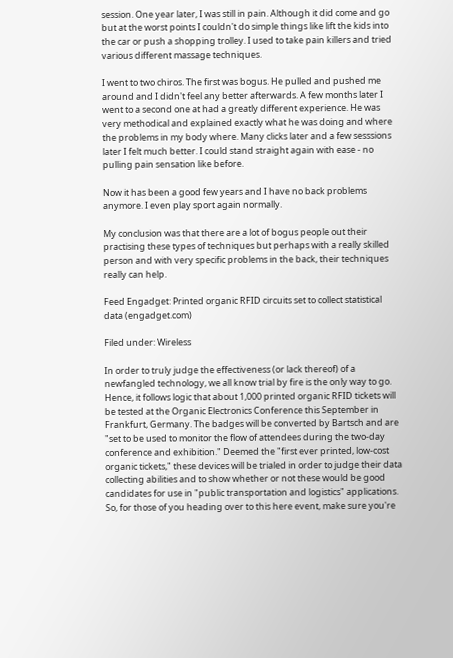session. One year later, I was still in pain. Although it did come and go but at the worst points I couldn't do simple things like lift the kids into the car or push a shopping trolley. I used to take pain killers and tried various different massage techniques.

I went to two chiros. The first was bogus. He pulled and pushed me around and I didn't feel any better afterwards. A few months later I went to a second one at had a greatly different experience. He was very methodical and explained exactly what he was doing and where the problems in my body where. Many clicks later and a few sesssions later I felt much better. I could stand straight again with ease - no pulling pain sensation like before.

Now it has been a good few years and I have no back problems anymore. I even play sport again normally.

My conclusion was that there are a lot of bogus people out their practising these types of techniques but perhaps with a really skilled person and with very specific problems in the back, their techniques really can help.

Feed Engadget: Printed organic RFID circuits set to collect statistical data (engadget.com)

Filed under: Wireless

In order to truly judge the effectiveness (or lack thereof) of a newfangled technology, we all know trial by fire is the only way to go. Hence, it follows logic that about 1,000 printed organic RFID tickets will be tested at the Organic Electronics Conference this September in Frankfurt, Germany. The badges will be converted by Bartsch and are "set to be used to monitor the flow of attendees during the two-day conference and exhibition." Deemed the "first ever printed, low-cost organic tickets," these devices will be trialed in order to judge their data collecting abilities and to show whether or not these would be good candidates for use in "public transportation and logistics" applications. So, for those of you heading over to this here event, make sure you're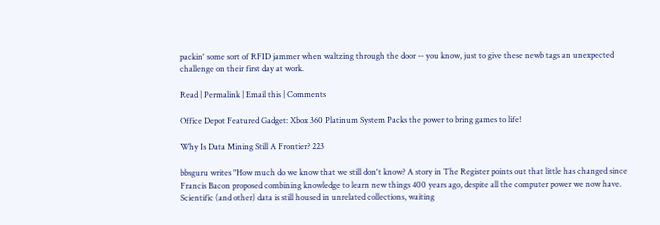packin' some sort of RFID jammer when waltzing through the door -- you know, just to give these newb tags an unexpected challenge on their first day at work.

Read | Permalink | Email this | Comments

Office Depot Featured Gadget: Xbox 360 Platinum System Packs the power to bring games to life!

Why Is Data Mining Still A Frontier? 223

bbsguru writes "How much do we know that we still don't know? A story in The Register points out that little has changed since Francis Bacon proposed combining knowledge to learn new things 400 years ago, despite all the computer power we now have. Scientific (and other) data is still housed in unrelated collections, waiting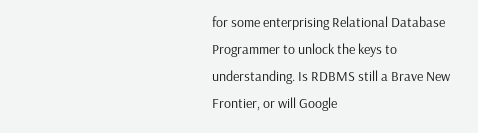for some enterprising Relational Database Programmer to unlock the keys to understanding. Is RDBMS still a Brave New Frontier, or will Google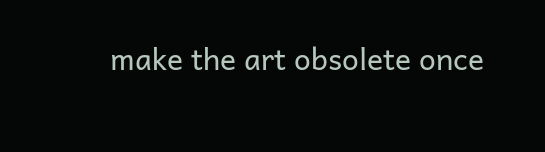make the art obsolete once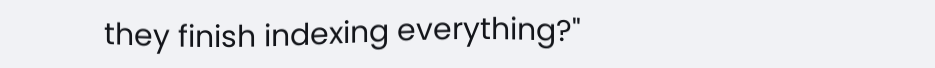they finish indexing everything?"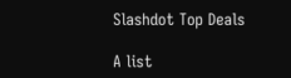Slashdot Top Deals

A list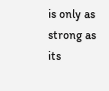is only as strong as its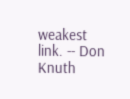weakest link. -- Don Knuth